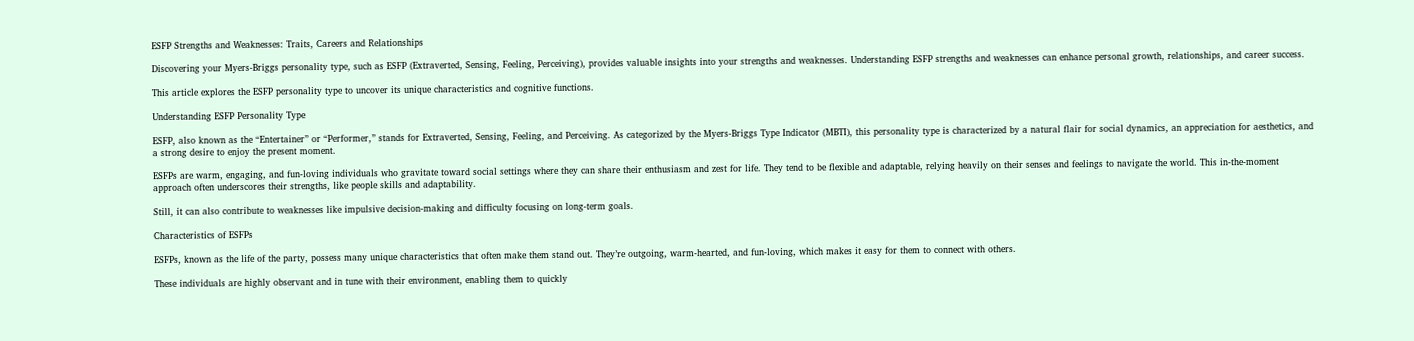ESFP Strengths and Weaknesses: Traits, Careers and Relationships

Discovering your Myers-Briggs personality type, such as ESFP (Extraverted, Sensing, Feeling, Perceiving), provides valuable insights into your strengths and weaknesses. Understanding ESFP strengths and weaknesses can enhance personal growth, relationships, and career success.

This article explores the ESFP personality type to uncover its unique characteristics and cognitive functions.

Understanding ESFP Personality Type

ESFP, also known as the “Entertainer” or “Performer,” stands for Extraverted, Sensing, Feeling, and Perceiving. As categorized by the Myers-Briggs Type Indicator (MBTI), this personality type is characterized by a natural flair for social dynamics, an appreciation for aesthetics, and a strong desire to enjoy the present moment.

ESFPs are warm, engaging, and fun-loving individuals who gravitate toward social settings where they can share their enthusiasm and zest for life. They tend to be flexible and adaptable, relying heavily on their senses and feelings to navigate the world. This in-the-moment approach often underscores their strengths, like people skills and adaptability.

Still, it can also contribute to weaknesses like impulsive decision-making and difficulty focusing on long-term goals.

Characteristics of ESFPs

ESFPs, known as the life of the party, possess many unique characteristics that often make them stand out. They’re outgoing, warm-hearted, and fun-loving, which makes it easy for them to connect with others.

These individuals are highly observant and in tune with their environment, enabling them to quickly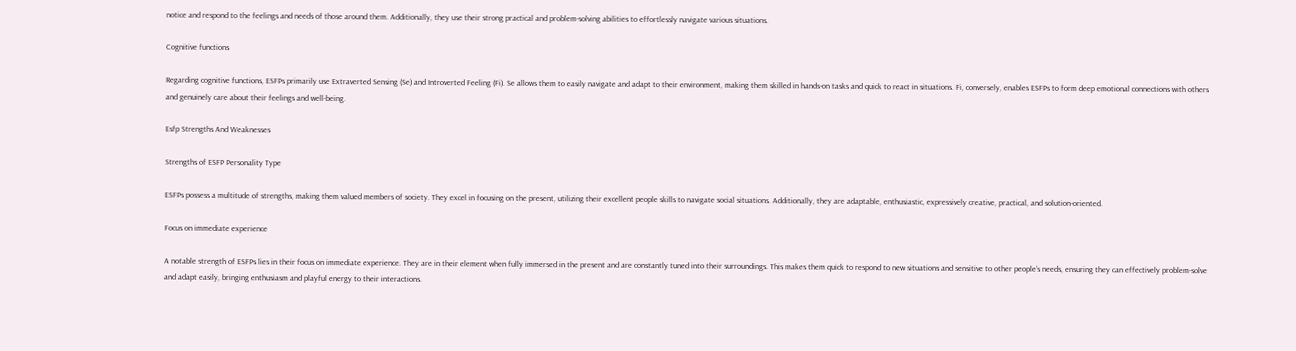notice and respond to the feelings and needs of those around them. Additionally, they use their strong practical and problem-solving abilities to effortlessly navigate various situations.

Cognitive functions

Regarding cognitive functions, ESFPs primarily use Extraverted Sensing (Se) and Introverted Feeling (Fi). Se allows them to easily navigate and adapt to their environment, making them skilled in hands-on tasks and quick to react in situations. Fi, conversely, enables ESFPs to form deep emotional connections with others and genuinely care about their feelings and well-being.

Esfp Strengths And Weaknesses

Strengths of ESFP Personality Type

ESFPs possess a multitude of strengths, making them valued members of society. They excel in focusing on the present, utilizing their excellent people skills to navigate social situations. Additionally, they are adaptable, enthusiastic, expressively creative, practical, and solution-oriented.

Focus on immediate experience

A notable strength of ESFPs lies in their focus on immediate experience. They are in their element when fully immersed in the present and are constantly tuned into their surroundings. This makes them quick to respond to new situations and sensitive to other people’s needs, ensuring they can effectively problem-solve and adapt easily, bringing enthusiasm and playful energy to their interactions.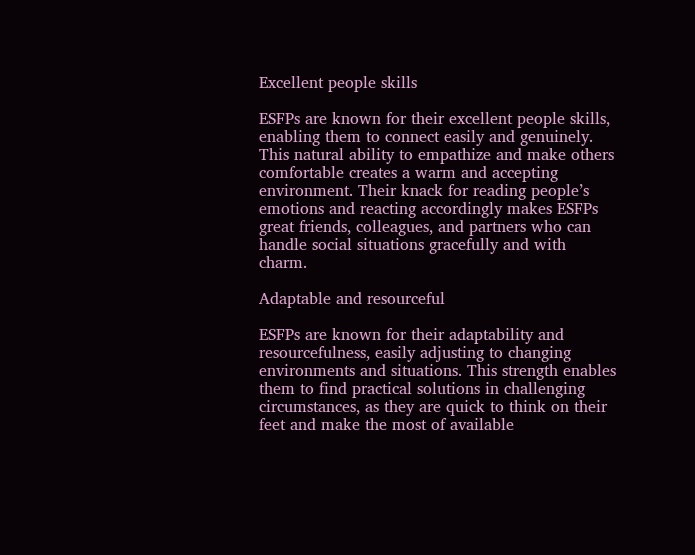Excellent people skills

ESFPs are known for their excellent people skills, enabling them to connect easily and genuinely. This natural ability to empathize and make others comfortable creates a warm and accepting environment. Their knack for reading people’s emotions and reacting accordingly makes ESFPs great friends, colleagues, and partners who can handle social situations gracefully and with charm.

Adaptable and resourceful

ESFPs are known for their adaptability and resourcefulness, easily adjusting to changing environments and situations. This strength enables them to find practical solutions in challenging circumstances, as they are quick to think on their feet and make the most of available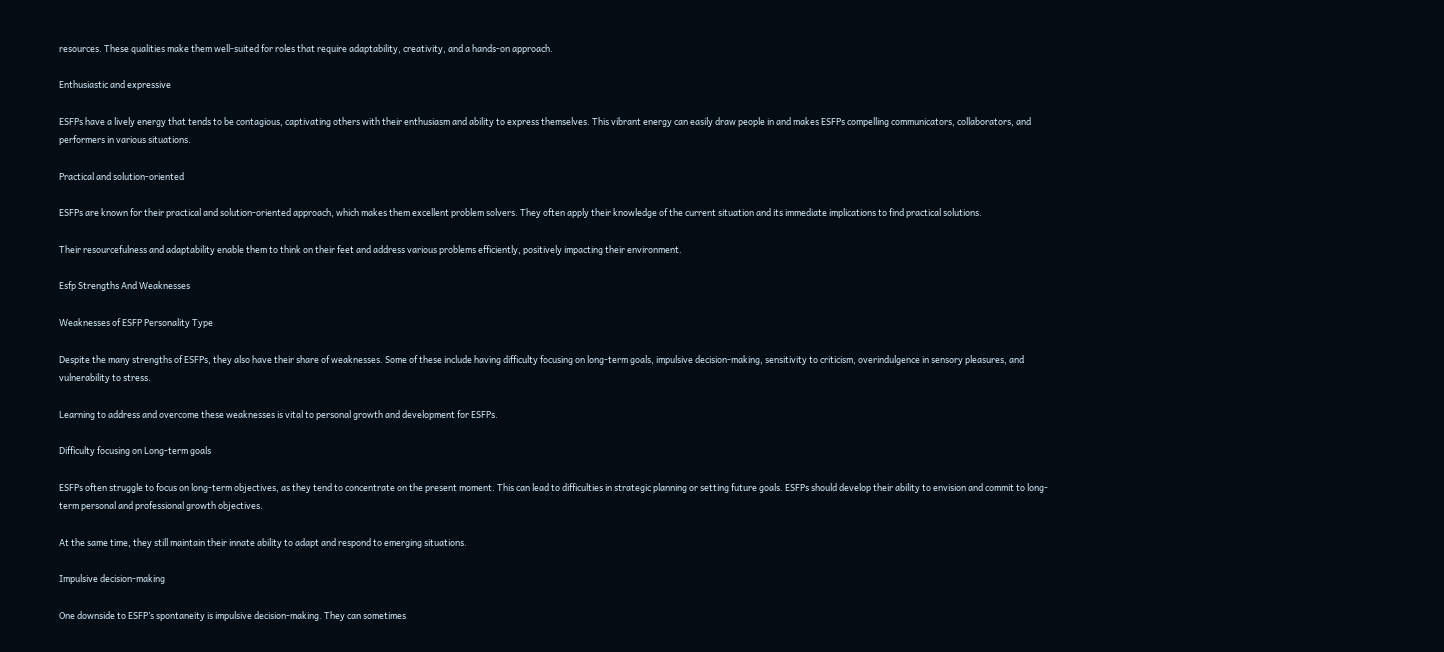resources. These qualities make them well-suited for roles that require adaptability, creativity, and a hands-on approach.

Enthusiastic and expressive

ESFPs have a lively energy that tends to be contagious, captivating others with their enthusiasm and ability to express themselves. This vibrant energy can easily draw people in and makes ESFPs compelling communicators, collaborators, and performers in various situations.

Practical and solution-oriented

ESFPs are known for their practical and solution-oriented approach, which makes them excellent problem solvers. They often apply their knowledge of the current situation and its immediate implications to find practical solutions.

Their resourcefulness and adaptability enable them to think on their feet and address various problems efficiently, positively impacting their environment.

Esfp Strengths And Weaknesses

Weaknesses of ESFP Personality Type

Despite the many strengths of ESFPs, they also have their share of weaknesses. Some of these include having difficulty focusing on long-term goals, impulsive decision-making, sensitivity to criticism, overindulgence in sensory pleasures, and vulnerability to stress.

Learning to address and overcome these weaknesses is vital to personal growth and development for ESFPs.

Difficulty focusing on Long-term goals

ESFPs often struggle to focus on long-term objectives, as they tend to concentrate on the present moment. This can lead to difficulties in strategic planning or setting future goals. ESFPs should develop their ability to envision and commit to long-term personal and professional growth objectives.

At the same time, they still maintain their innate ability to adapt and respond to emerging situations.

Impulsive decision-making

One downside to ESFP’s spontaneity is impulsive decision-making. They can sometimes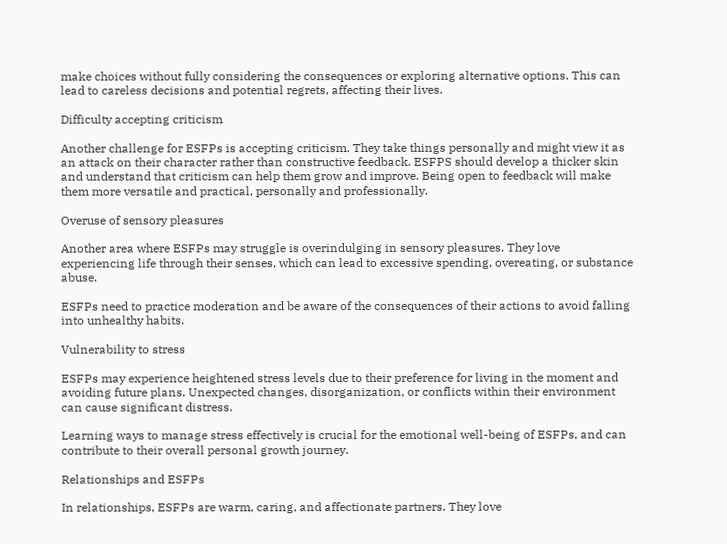make choices without fully considering the consequences or exploring alternative options. This can lead to careless decisions and potential regrets, affecting their lives.

Difficulty accepting criticism

Another challenge for ESFPs is accepting criticism. They take things personally and might view it as an attack on their character rather than constructive feedback. ESFPS should develop a thicker skin and understand that criticism can help them grow and improve. Being open to feedback will make them more versatile and practical, personally and professionally.

Overuse of sensory pleasures

Another area where ESFPs may struggle is overindulging in sensory pleasures. They love experiencing life through their senses, which can lead to excessive spending, overeating, or substance abuse.

ESFPs need to practice moderation and be aware of the consequences of their actions to avoid falling into unhealthy habits.

Vulnerability to stress

ESFPs may experience heightened stress levels due to their preference for living in the moment and avoiding future plans. Unexpected changes, disorganization, or conflicts within their environment can cause significant distress.

Learning ways to manage stress effectively is crucial for the emotional well-being of ESFPs, and can contribute to their overall personal growth journey.

Relationships and ESFPs

In relationships, ESFPs are warm, caring, and affectionate partners. They love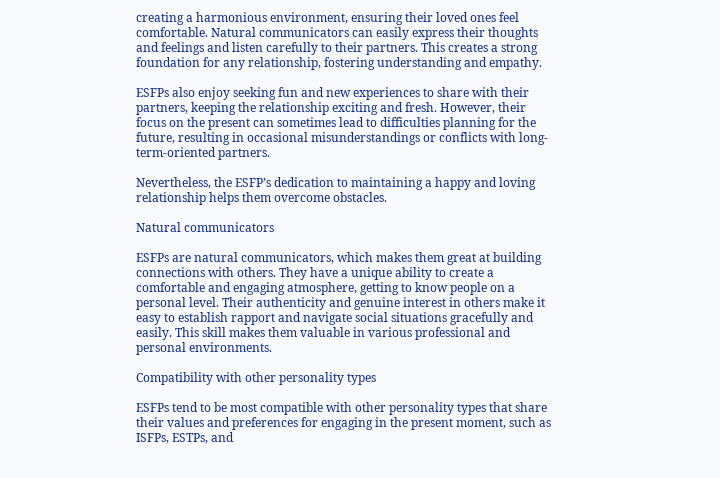creating a harmonious environment, ensuring their loved ones feel comfortable. Natural communicators can easily express their thoughts and feelings and listen carefully to their partners. This creates a strong foundation for any relationship, fostering understanding and empathy.

ESFPs also enjoy seeking fun and new experiences to share with their partners, keeping the relationship exciting and fresh. However, their focus on the present can sometimes lead to difficulties planning for the future, resulting in occasional misunderstandings or conflicts with long-term-oriented partners.

Nevertheless, the ESFP’s dedication to maintaining a happy and loving relationship helps them overcome obstacles.

Natural communicators

ESFPs are natural communicators, which makes them great at building connections with others. They have a unique ability to create a comfortable and engaging atmosphere, getting to know people on a personal level. Their authenticity and genuine interest in others make it easy to establish rapport and navigate social situations gracefully and easily. This skill makes them valuable in various professional and personal environments.

Compatibility with other personality types

ESFPs tend to be most compatible with other personality types that share their values and preferences for engaging in the present moment, such as ISFPs, ESTPs, and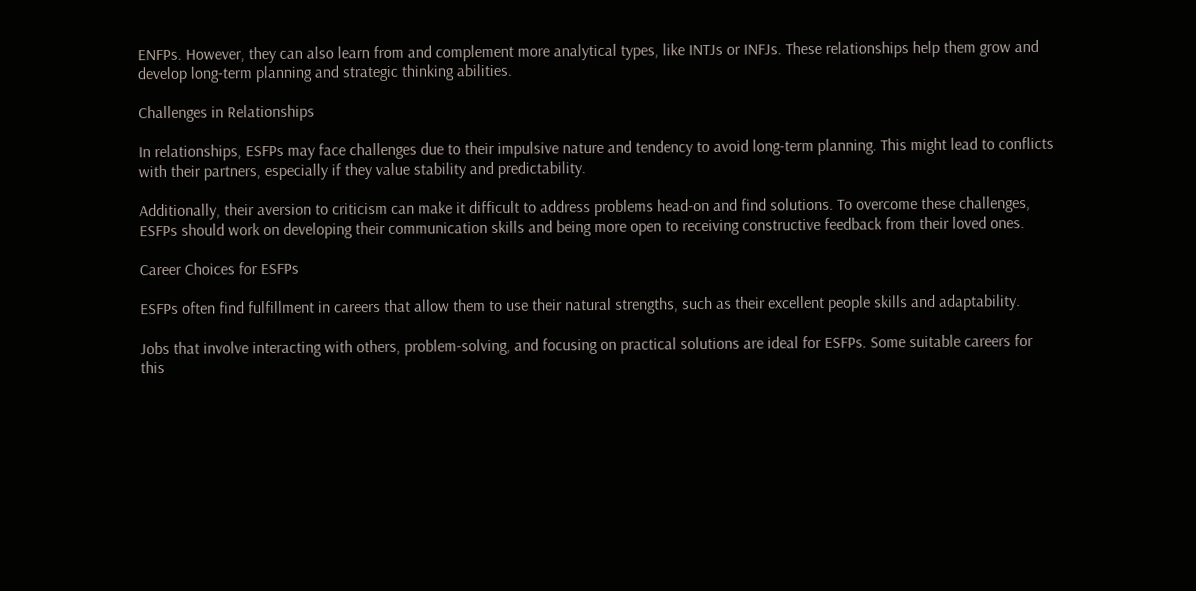ENFPs. However, they can also learn from and complement more analytical types, like INTJs or INFJs. These relationships help them grow and develop long-term planning and strategic thinking abilities.

Challenges in Relationships

In relationships, ESFPs may face challenges due to their impulsive nature and tendency to avoid long-term planning. This might lead to conflicts with their partners, especially if they value stability and predictability.

Additionally, their aversion to criticism can make it difficult to address problems head-on and find solutions. To overcome these challenges, ESFPs should work on developing their communication skills and being more open to receiving constructive feedback from their loved ones.

Career Choices for ESFPs

ESFPs often find fulfillment in careers that allow them to use their natural strengths, such as their excellent people skills and adaptability.

Jobs that involve interacting with others, problem-solving, and focusing on practical solutions are ideal for ESFPs. Some suitable careers for this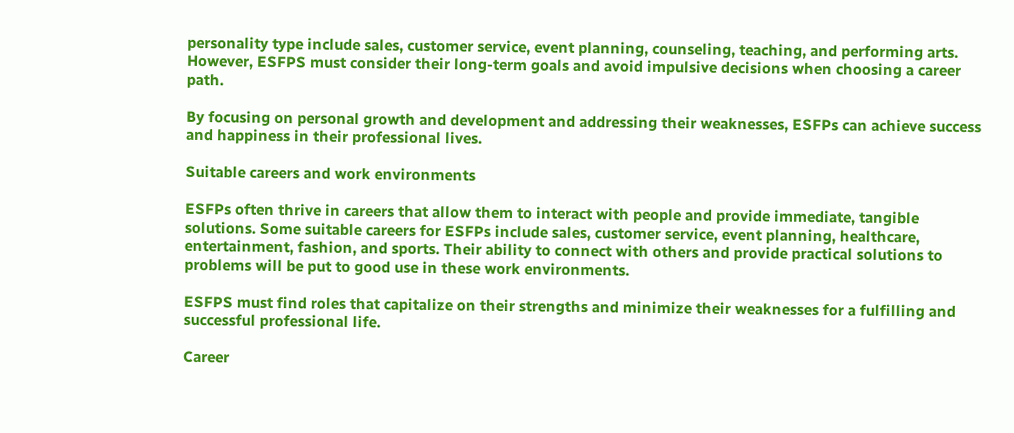personality type include sales, customer service, event planning, counseling, teaching, and performing arts. However, ESFPS must consider their long-term goals and avoid impulsive decisions when choosing a career path.

By focusing on personal growth and development and addressing their weaknesses, ESFPs can achieve success and happiness in their professional lives.

Suitable careers and work environments

ESFPs often thrive in careers that allow them to interact with people and provide immediate, tangible solutions. Some suitable careers for ESFPs include sales, customer service, event planning, healthcare, entertainment, fashion, and sports. Their ability to connect with others and provide practical solutions to problems will be put to good use in these work environments.

ESFPS must find roles that capitalize on their strengths and minimize their weaknesses for a fulfilling and successful professional life.

Career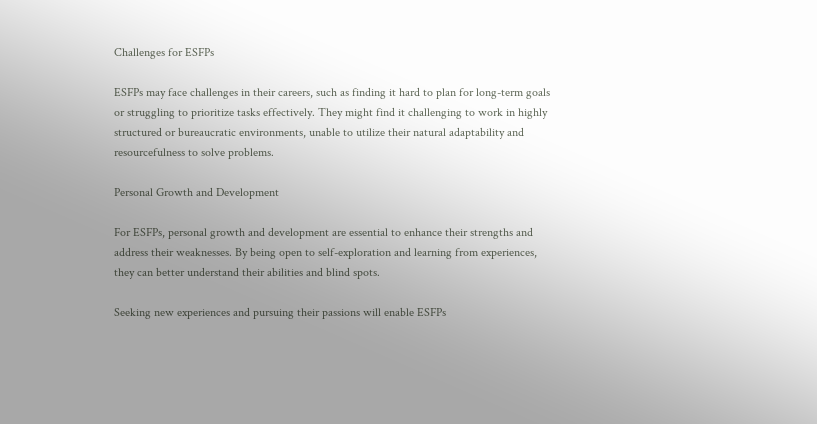Challenges for ESFPs

ESFPs may face challenges in their careers, such as finding it hard to plan for long-term goals or struggling to prioritize tasks effectively. They might find it challenging to work in highly structured or bureaucratic environments, unable to utilize their natural adaptability and resourcefulness to solve problems.

Personal Growth and Development

For ESFPs, personal growth and development are essential to enhance their strengths and address their weaknesses. By being open to self-exploration and learning from experiences, they can better understand their abilities and blind spots.

Seeking new experiences and pursuing their passions will enable ESFPs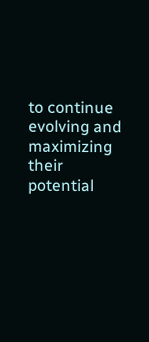to continue evolving and maximizing their potential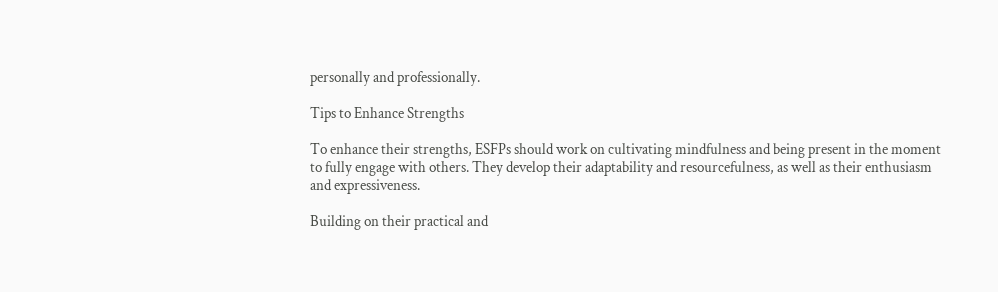personally and professionally.

Tips to Enhance Strengths

To enhance their strengths, ESFPs should work on cultivating mindfulness and being present in the moment to fully engage with others. They develop their adaptability and resourcefulness, as well as their enthusiasm and expressiveness.

Building on their practical and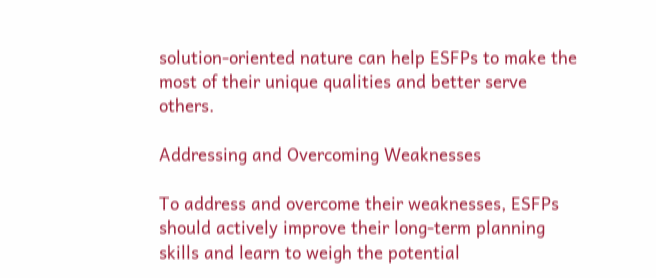solution-oriented nature can help ESFPs to make the most of their unique qualities and better serve others.

Addressing and Overcoming Weaknesses

To address and overcome their weaknesses, ESFPs should actively improve their long-term planning skills and learn to weigh the potential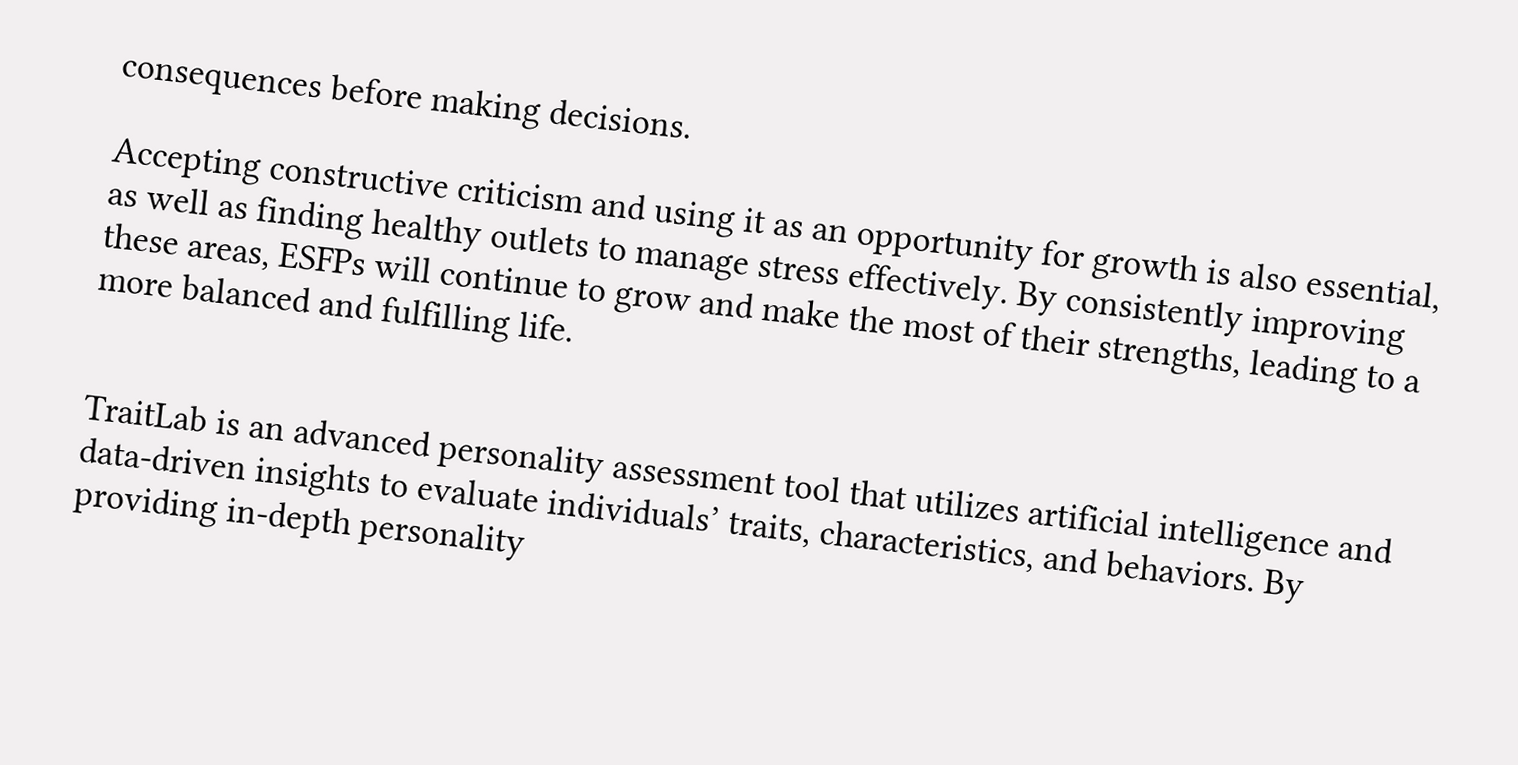consequences before making decisions.

Accepting constructive criticism and using it as an opportunity for growth is also essential, as well as finding healthy outlets to manage stress effectively. By consistently improving these areas, ESFPs will continue to grow and make the most of their strengths, leading to a more balanced and fulfilling life.


TraitLab is an advanced personality assessment tool that utilizes artificial intelligence and data-driven insights to evaluate individuals’ traits, characteristics, and behaviors. By providing in-depth personality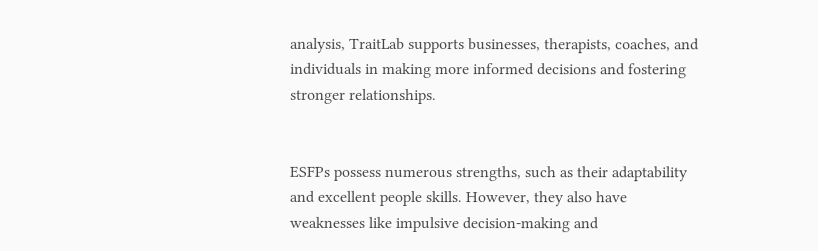analysis, TraitLab supports businesses, therapists, coaches, and individuals in making more informed decisions and fostering stronger relationships.


ESFPs possess numerous strengths, such as their adaptability and excellent people skills. However, they also have weaknesses like impulsive decision-making and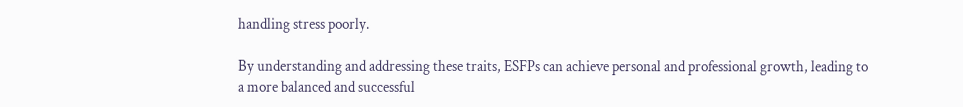handling stress poorly.

By understanding and addressing these traits, ESFPs can achieve personal and professional growth, leading to a more balanced and successful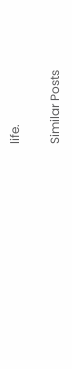life.

Similar Posts